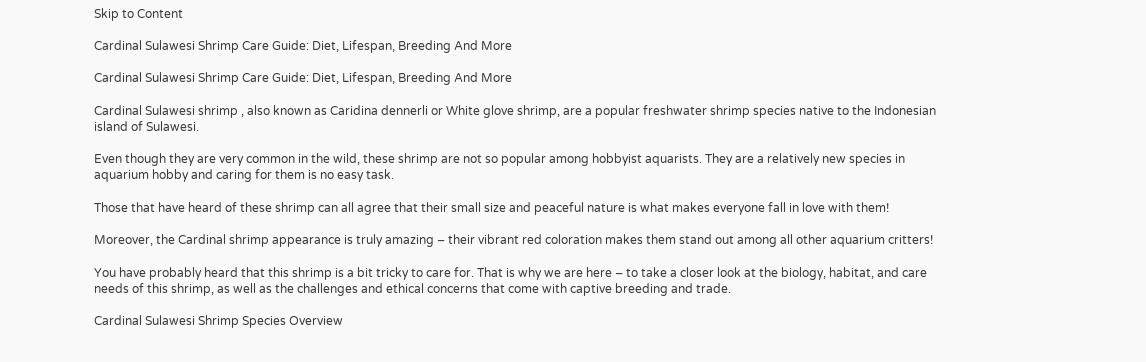Skip to Content

Cardinal Sulawesi Shrimp Care Guide: Diet, Lifespan, Breeding And More

Cardinal Sulawesi Shrimp Care Guide: Diet, Lifespan, Breeding And More

Cardinal Sulawesi shrimp , also known as Caridina dennerli or White glove shrimp, are a popular freshwater shrimp species native to the Indonesian island of Sulawesi.

Even though they are very common in the wild, these shrimp are not so popular among hobbyist aquarists. They are a relatively new species in aquarium hobby and caring for them is no easy task.

Those that have heard of these shrimp can all agree that their small size and peaceful nature is what makes everyone fall in love with them!

Moreover, the Cardinal shrimp appearance is truly amazing – their vibrant red coloration makes them stand out among all other aquarium critters!

You have probably heard that this shrimp is a bit tricky to care for. That is why we are here – to take a closer look at the biology, habitat, and care needs of this shrimp, as well as the challenges and ethical concerns that come with captive breeding and trade.

Cardinal Sulawesi Shrimp Species Overview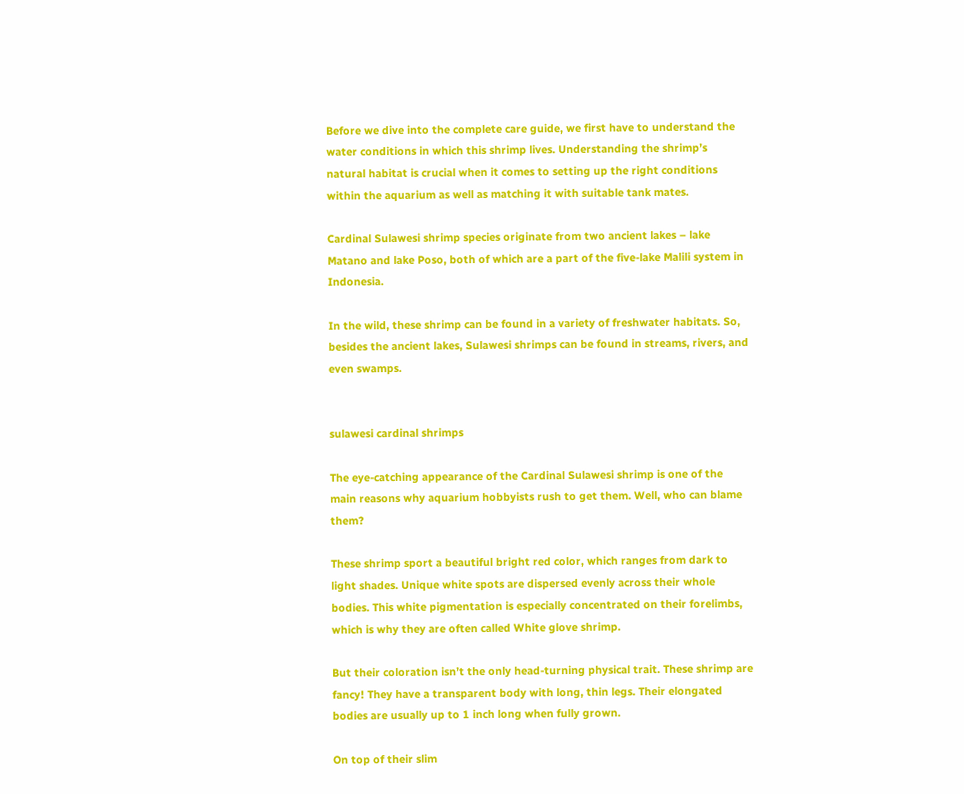Before we dive into the complete care guide, we first have to understand the water conditions in which this shrimp lives. Understanding the shrimp’s natural habitat is crucial when it comes to setting up the right conditions within the aquarium as well as matching it with suitable tank mates.

Cardinal Sulawesi shrimp species originate from two ancient lakes – lake Matano and lake Poso, both of which are a part of the five-lake Malili system in Indonesia.

In the wild, these shrimp can be found in a variety of freshwater habitats. So, besides the ancient lakes, Sulawesi shrimps can be found in streams, rivers, and even swamps.


sulawesi cardinal shrimps

The eye-catching appearance of the Cardinal Sulawesi shrimp is one of the main reasons why aquarium hobbyists rush to get them. Well, who can blame them?

These shrimp sport a beautiful bright red color, which ranges from dark to light shades. Unique white spots are dispersed evenly across their whole bodies. This white pigmentation is especially concentrated on their forelimbs, which is why they are often called White glove shrimp.

But their coloration isn’t the only head-turning physical trait. These shrimp are fancy! They have a transparent body with long, thin legs. Their elongated bodies are usually up to 1 inch long when fully grown.

On top of their slim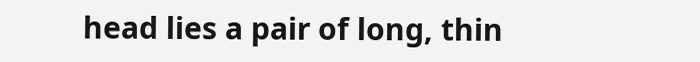head lies a pair of long, thin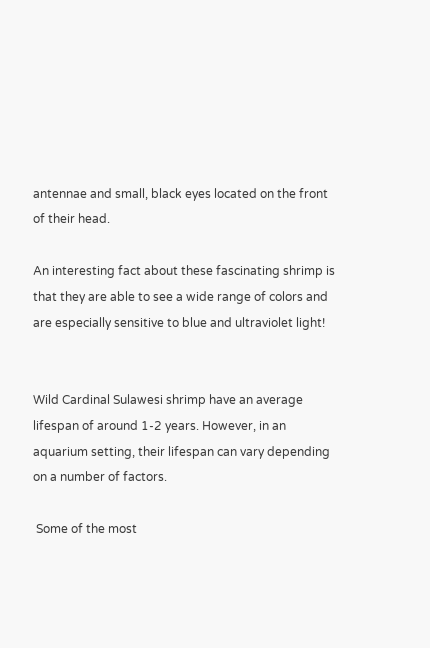antennae and small, black eyes located on the front of their head.

An interesting fact about these fascinating shrimp is that they are able to see a wide range of colors and are especially sensitive to blue and ultraviolet light!


Wild Cardinal Sulawesi shrimp have an average lifespan of around 1-2 years. However, in an aquarium setting, their lifespan can vary depending on a number of factors.

 Some of the most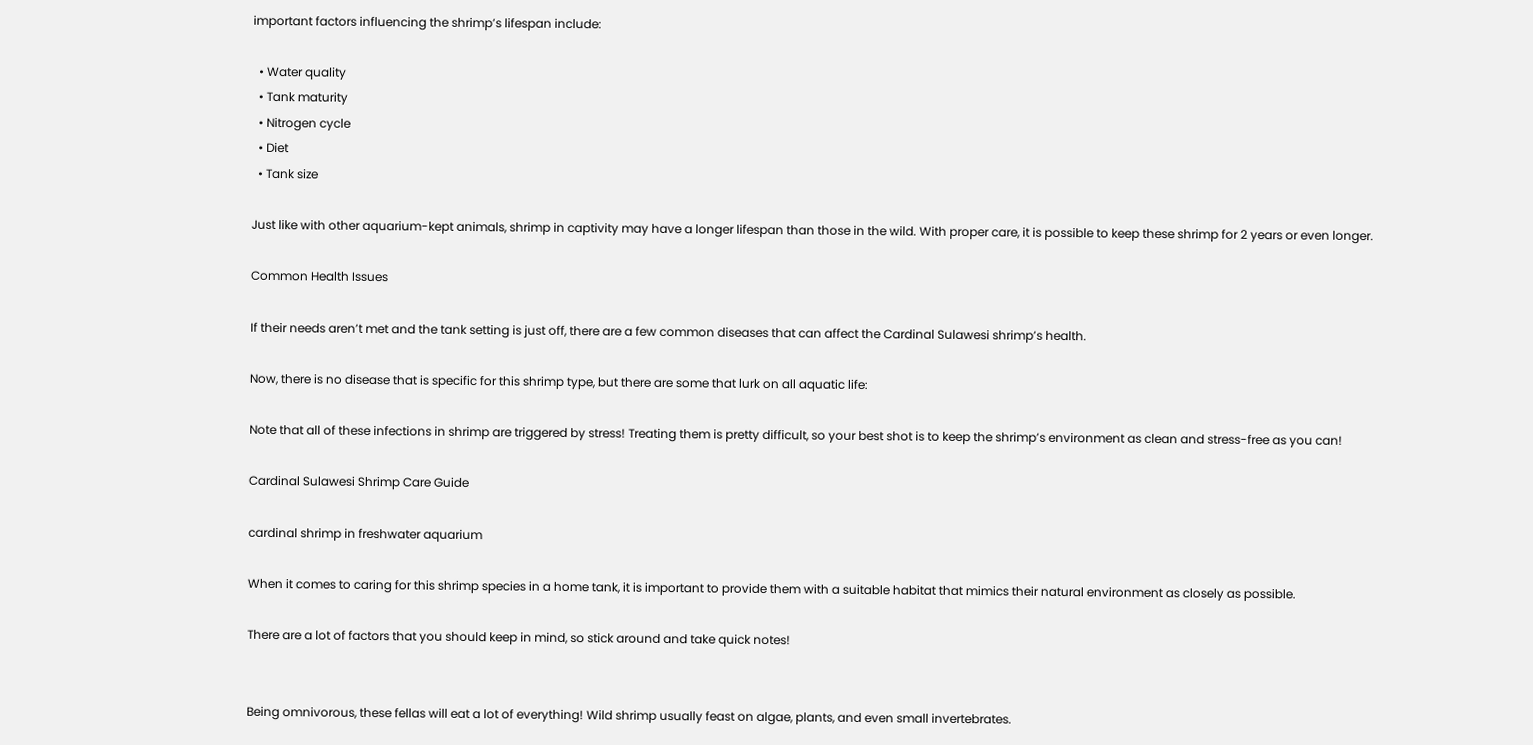important factors influencing the shrimp’s lifespan include:

  • Water quality
  • Tank maturity
  • Nitrogen cycle
  • Diet
  • Tank size

Just like with other aquarium-kept animals, shrimp in captivity may have a longer lifespan than those in the wild. With proper care, it is possible to keep these shrimp for 2 years or even longer.

Common Health Issues

If their needs aren’t met and the tank setting is just off, there are a few common diseases that can affect the Cardinal Sulawesi shrimp’s health.

Now, there is no disease that is specific for this shrimp type, but there are some that lurk on all aquatic life:

Note that all of these infections in shrimp are triggered by stress! Treating them is pretty difficult, so your best shot is to keep the shrimp’s environment as clean and stress-free as you can!

Cardinal Sulawesi Shrimp Care Guide

cardinal shrimp in freshwater aquarium

When it comes to caring for this shrimp species in a home tank, it is important to provide them with a suitable habitat that mimics their natural environment as closely as possible.

There are a lot of factors that you should keep in mind, so stick around and take quick notes!


Being omnivorous, these fellas will eat a lot of everything! Wild shrimp usually feast on algae, plants, and even small invertebrates.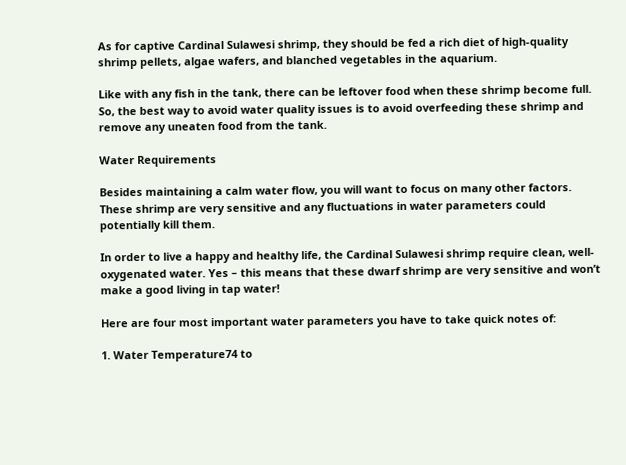As for captive Cardinal Sulawesi shrimp, they should be fed a rich diet of high-quality shrimp pellets, algae wafers, and blanched vegetables in the aquarium.

Like with any fish in the tank, there can be leftover food when these shrimp become full. So, the best way to avoid water quality issues is to avoid overfeeding these shrimp and remove any uneaten food from the tank.

Water Requirements

Besides maintaining a calm water flow, you will want to focus on many other factors. These shrimp are very sensitive and any fluctuations in water parameters could potentially kill them.

In order to live a happy and healthy life, the Cardinal Sulawesi shrimp require clean, well-oxygenated water. Yes – this means that these dwarf shrimp are very sensitive and won’t make a good living in tap water!

Here are four most important water parameters you have to take quick notes of:

1. Water Temperature74 to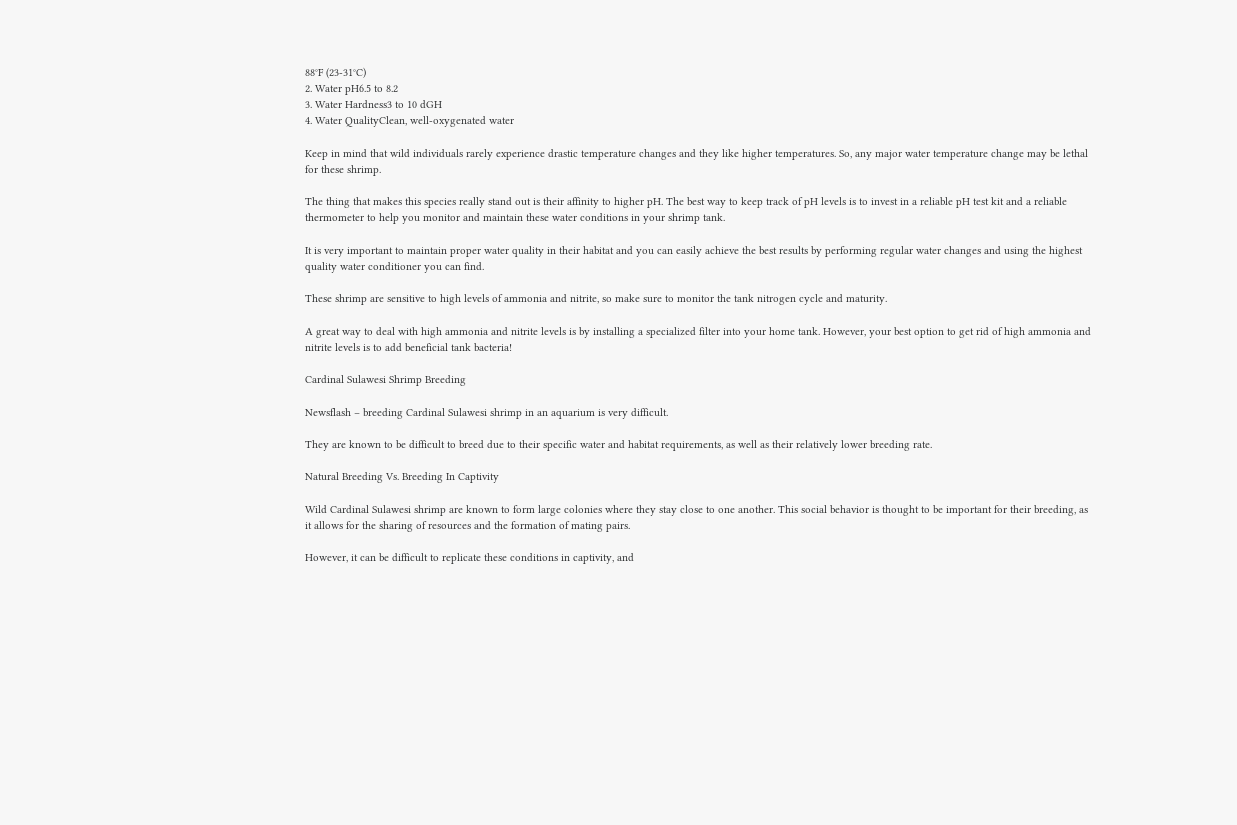88°F (23-31°C)
2. Water pH6.5 to 8.2
3. Water Hardness3 to 10 dGH
4. Water QualityClean, well-oxygenated water

Keep in mind that wild individuals rarely experience drastic temperature changes and they like higher temperatures. So, any major water temperature change may be lethal for these shrimp.

The thing that makes this species really stand out is their affinity to higher pH. The best way to keep track of pH levels is to invest in a reliable pH test kit and a reliable thermometer to help you monitor and maintain these water conditions in your shrimp tank.

It is very important to maintain proper water quality in their habitat and you can easily achieve the best results by performing regular water changes and using the highest quality water conditioner you can find.

These shrimp are sensitive to high levels of ammonia and nitrite, so make sure to monitor the tank nitrogen cycle and maturity.

A great way to deal with high ammonia and nitrite levels is by installing a specialized filter into your home tank. However, your best option to get rid of high ammonia and nitrite levels is to add beneficial tank bacteria!

Cardinal Sulawesi Shrimp Breeding

Newsflash – breeding Cardinal Sulawesi shrimp in an aquarium is very difficult.

They are known to be difficult to breed due to their specific water and habitat requirements, as well as their relatively lower breeding rate.

Natural Breeding Vs. Breeding In Captivity

Wild Cardinal Sulawesi shrimp are known to form large colonies where they stay close to one another. This social behavior is thought to be important for their breeding, as it allows for the sharing of resources and the formation of mating pairs.

However, it can be difficult to replicate these conditions in captivity, and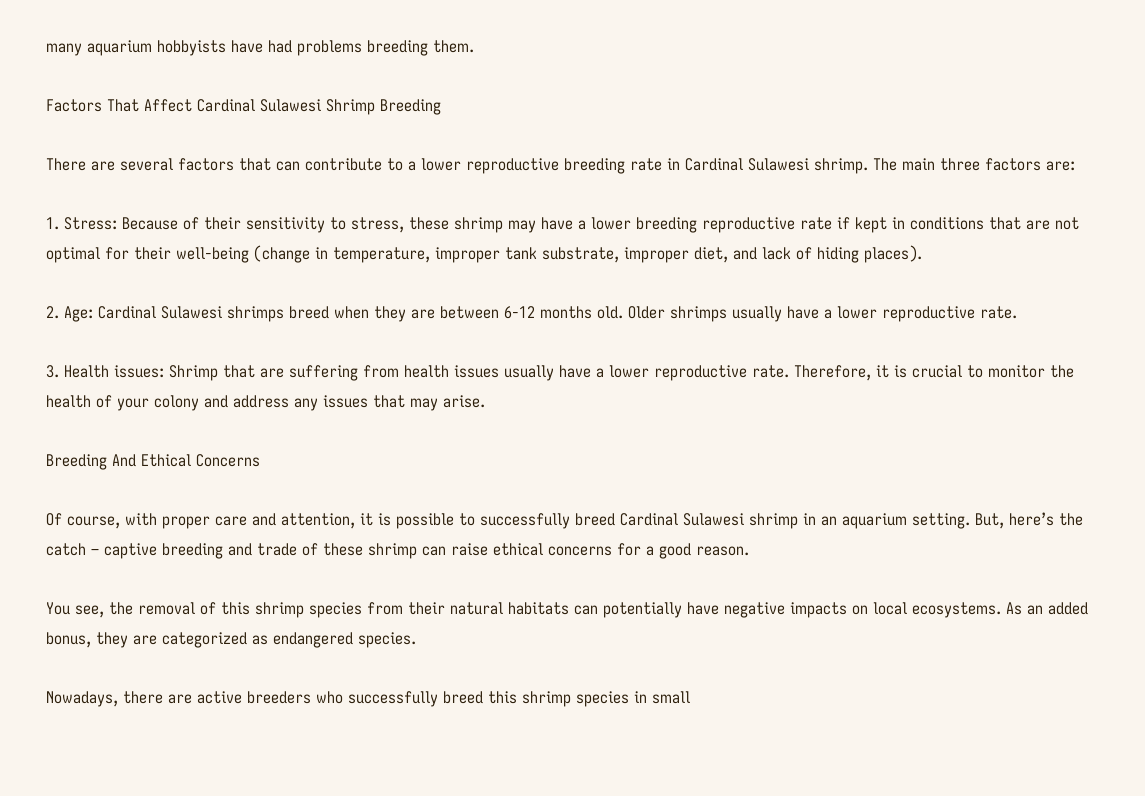many aquarium hobbyists have had problems breeding them.

Factors That Affect Cardinal Sulawesi Shrimp Breeding

There are several factors that can contribute to a lower reproductive breeding rate in Cardinal Sulawesi shrimp. The main three factors are:

1. Stress: Because of their sensitivity to stress, these shrimp may have a lower breeding reproductive rate if kept in conditions that are not optimal for their well-being (change in temperature, improper tank substrate, improper diet, and lack of hiding places).

2. Age: Cardinal Sulawesi shrimps breed when they are between 6-12 months old. Older shrimps usually have a lower reproductive rate.

3. Health issues: Shrimp that are suffering from health issues usually have a lower reproductive rate. Therefore, it is crucial to monitor the health of your colony and address any issues that may arise.

Breeding And Ethical Concerns

Of course, with proper care and attention, it is possible to successfully breed Cardinal Sulawesi shrimp in an aquarium setting. But, here’s the catch – captive breeding and trade of these shrimp can raise ethical concerns for a good reason.

You see, the removal of this shrimp species from their natural habitats can potentially have negative impacts on local ecosystems. As an added bonus, they are categorized as endangered species.

Nowadays, there are active breeders who successfully breed this shrimp species in small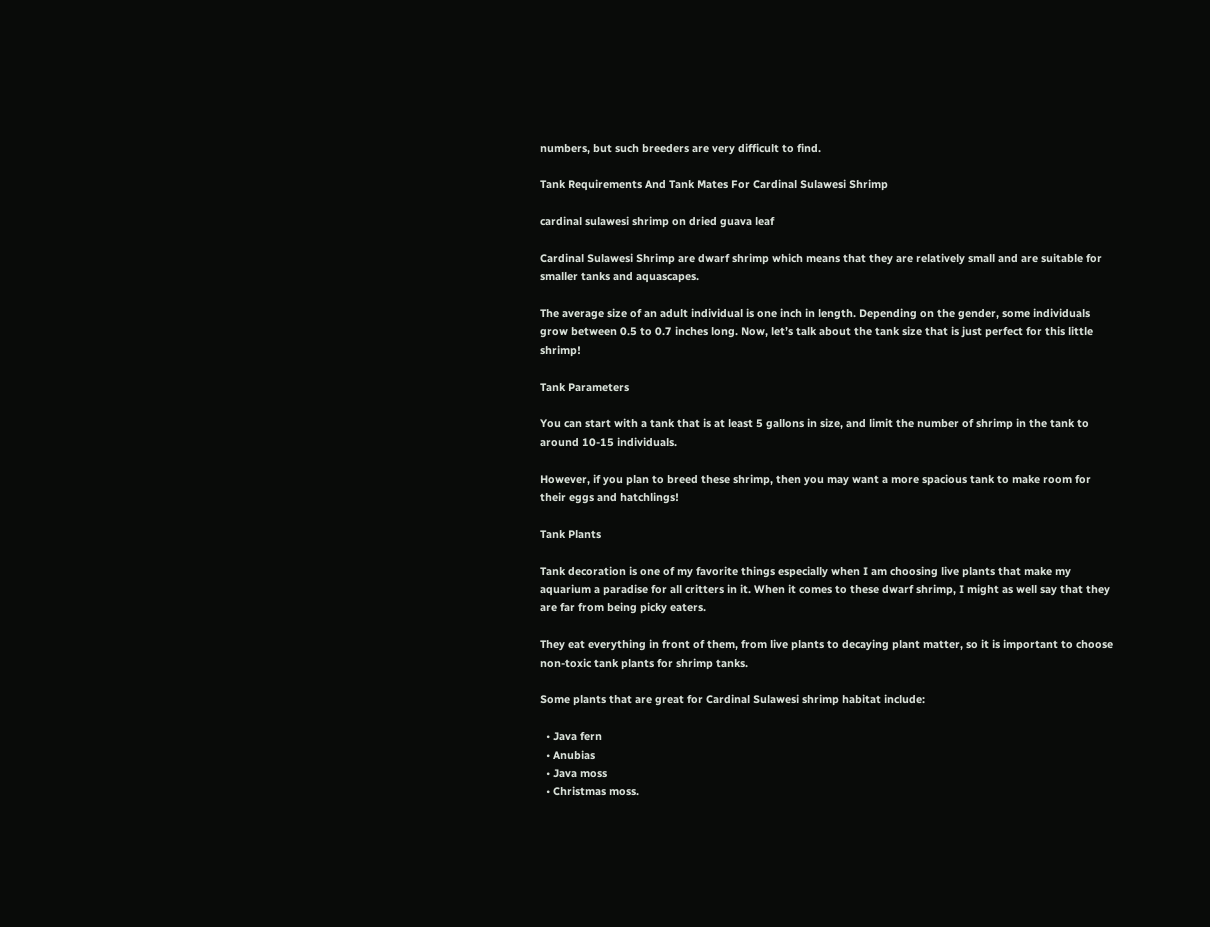numbers, but such breeders are very difficult to find.

Tank Requirements And Tank Mates For Cardinal Sulawesi Shrimp

cardinal sulawesi shrimp on dried guava leaf

Cardinal Sulawesi Shrimp are dwarf shrimp which means that they are relatively small and are suitable for smaller tanks and aquascapes.

The average size of an adult individual is one inch in length. Depending on the gender, some individuals grow between 0.5 to 0.7 inches long. Now, let’s talk about the tank size that is just perfect for this little shrimp!

Tank Parameters

You can start with a tank that is at least 5 gallons in size, and limit the number of shrimp in the tank to around 10-15 individuals.

However, if you plan to breed these shrimp, then you may want a more spacious tank to make room for their eggs and hatchlings!

Tank Plants

Tank decoration is one of my favorite things especially when I am choosing live plants that make my aquarium a paradise for all critters in it. When it comes to these dwarf shrimp, I might as well say that they are far from being picky eaters.

They eat everything in front of them, from live plants to decaying plant matter, so it is important to choose non-toxic tank plants for shrimp tanks.

Some plants that are great for Cardinal Sulawesi shrimp habitat include:

  • Java fern
  • Anubias
  • Java moss
  • Christmas moss.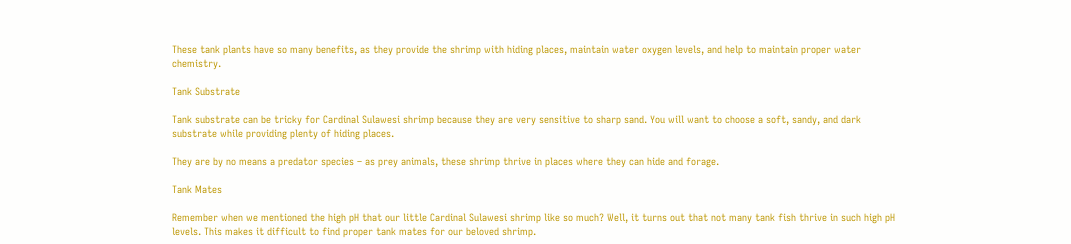These tank plants have so many benefits, as they provide the shrimp with hiding places, maintain water oxygen levels, and help to maintain proper water chemistry.

Tank Substrate

Tank substrate can be tricky for Cardinal Sulawesi shrimp because they are very sensitive to sharp sand. You will want to choose a soft, sandy, and dark substrate while providing plenty of hiding places.

They are by no means a predator species – as prey animals, these shrimp thrive in places where they can hide and forage.

Tank Mates

Remember when we mentioned the high pH that our little Cardinal Sulawesi shrimp like so much? Well, it turns out that not many tank fish thrive in such high pH levels. This makes it difficult to find proper tank mates for our beloved shrimp.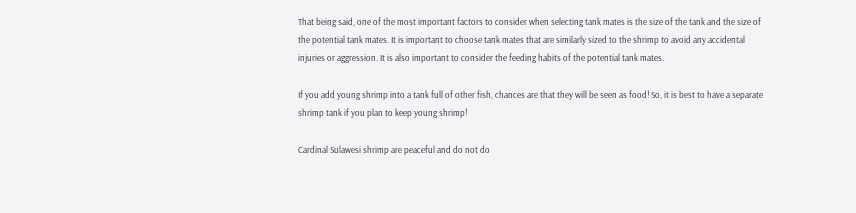That being said, one of the most important factors to consider when selecting tank mates is the size of the tank and the size of the potential tank mates. It is important to choose tank mates that are similarly sized to the shrimp to avoid any accidental injuries or aggression. It is also important to consider the feeding habits of the potential tank mates.

If you add young shrimp into a tank full of other fish, chances are that they will be seen as food! So, it is best to have a separate shrimp tank if you plan to keep young shrimp!

Cardinal Sulawesi shrimp are peaceful and do not do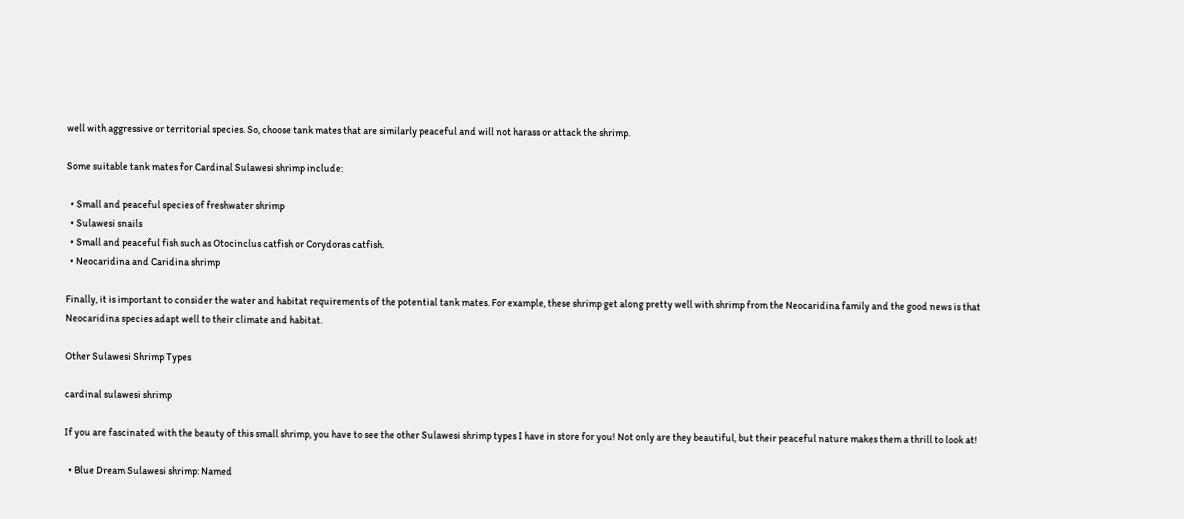well with aggressive or territorial species. So, choose tank mates that are similarly peaceful and will not harass or attack the shrimp.

Some suitable tank mates for Cardinal Sulawesi shrimp include:

  • Small and peaceful species of freshwater shrimp
  • Sulawesi snails
  • Small and peaceful fish such as Otocinclus catfish or Corydoras catfish.
  • Neocaridina and Caridina shrimp

Finally, it is important to consider the water and habitat requirements of the potential tank mates. For example, these shrimp get along pretty well with shrimp from the Neocaridina family and the good news is that Neocaridina species adapt well to their climate and habitat.

Other Sulawesi Shrimp Types

cardinal sulawesi shrimp

If you are fascinated with the beauty of this small shrimp, you have to see the other Sulawesi shrimp types I have in store for you! Not only are they beautiful, but their peaceful nature makes them a thrill to look at!

  • Blue Dream Sulawesi shrimp: Named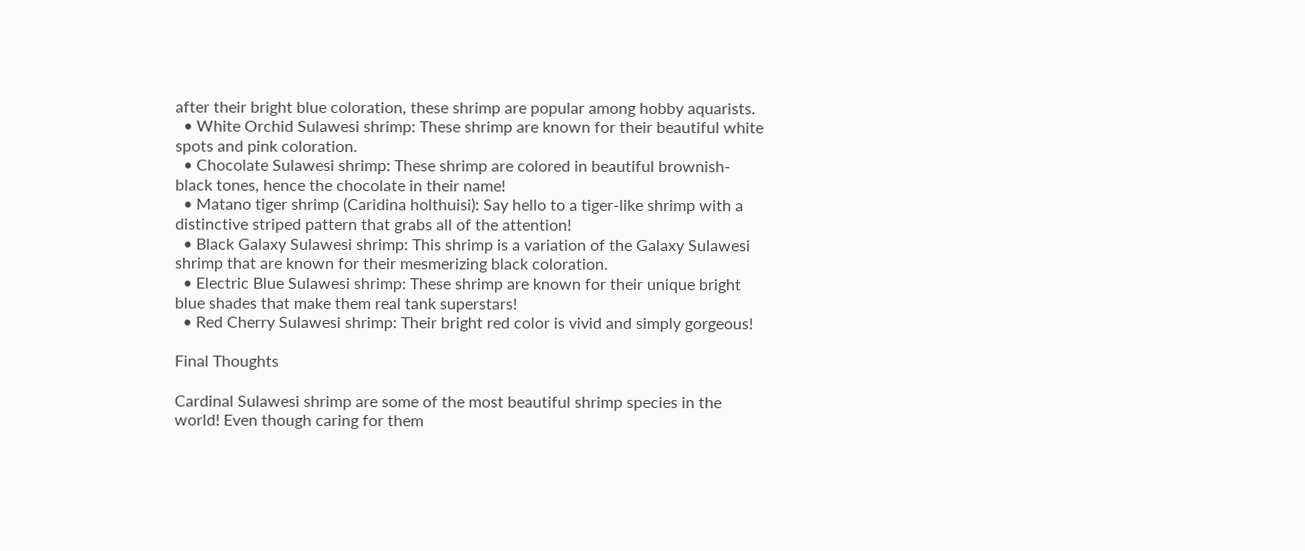after their bright blue coloration, these shrimp are popular among hobby aquarists.
  • White Orchid Sulawesi shrimp: These shrimp are known for their beautiful white spots and pink coloration.
  • Chocolate Sulawesi shrimp: These shrimp are colored in beautiful brownish-black tones, hence the chocolate in their name!
  • Matano tiger shrimp (Caridina holthuisi): Say hello to a tiger-like shrimp with a distinctive striped pattern that grabs all of the attention!
  • Black Galaxy Sulawesi shrimp: This shrimp is a variation of the Galaxy Sulawesi shrimp that are known for their mesmerizing black coloration.
  • Electric Blue Sulawesi shrimp: These shrimp are known for their unique bright blue shades that make them real tank superstars!
  • Red Cherry Sulawesi shrimp: Their bright red color is vivid and simply gorgeous!

Final Thoughts

Cardinal Sulawesi shrimp are some of the most beautiful shrimp species in the world! Even though caring for them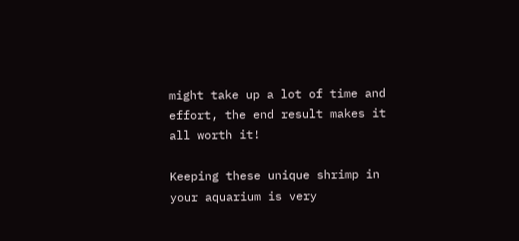might take up a lot of time and effort, the end result makes it all worth it!

Keeping these unique shrimp in your aquarium is very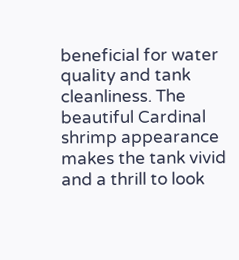beneficial for water quality and tank cleanliness. The beautiful Cardinal shrimp appearance makes the tank vivid and a thrill to look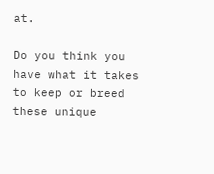at.

Do you think you have what it takes to keep or breed these unique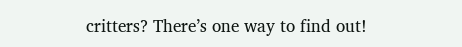critters? There’s one way to find out!